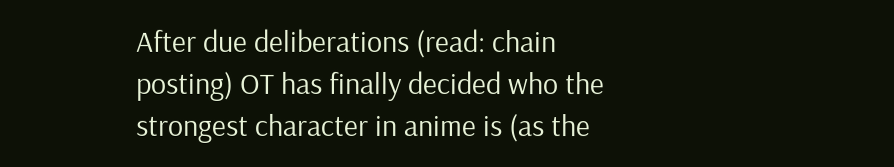After due deliberations (read: chain posting) OT has finally decided who the strongest character in anime is (as the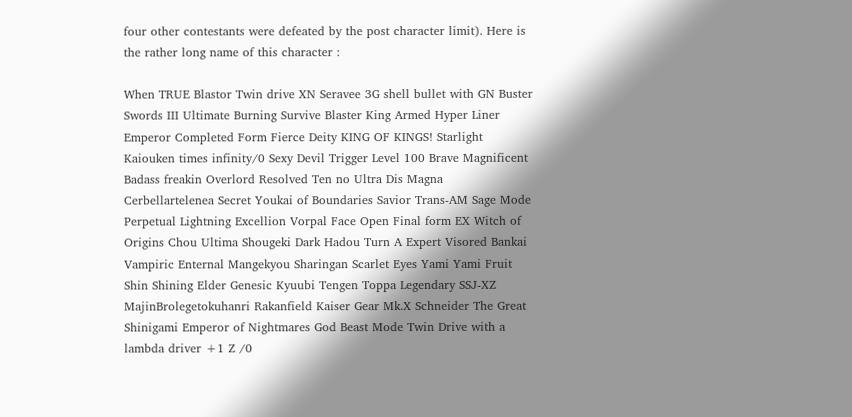four other contestants were defeated by the post character limit). Here is the rather long name of this character :

When TRUE Blastor Twin drive XN Seravee 3G shell bullet with GN Buster Swords III Ultimate Burning Survive Blaster King Armed Hyper Liner Emperor Completed Form Fierce Deity KING OF KINGS! Starlight Kaiouken times infinity/0 Sexy Devil Trigger Level 100 Brave Magnificent Badass freakin Overlord Resolved Ten no Ultra Dis Magna Cerbellartelenea Secret Youkai of Boundaries Savior Trans-AM Sage Mode Perpetual Lightning Excellion Vorpal Face Open Final form EX Witch of Origins Chou Ultima Shougeki Dark Hadou Turn A Expert Visored Bankai Vampiric Enternal Mangekyou Sharingan Scarlet Eyes Yami Yami Fruit Shin Shining Elder Genesic Kyuubi Tengen Toppa Legendary SSJ-XZ MajinBrolegetokuhanri Rakanfield Kaiser Gear Mk.X Schneider The Great Shinigami Emperor of Nightmares God Beast Mode Twin Drive with a lambda driver +1 Z /0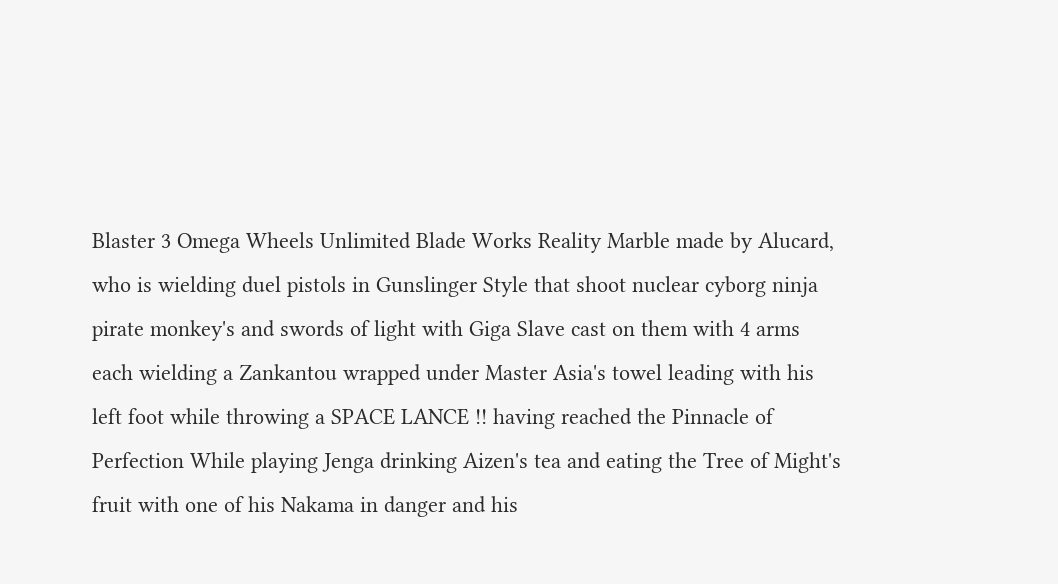Blaster 3 Omega Wheels Unlimited Blade Works Reality Marble made by Alucard, who is wielding duel pistols in Gunslinger Style that shoot nuclear cyborg ninja pirate monkey's and swords of light with Giga Slave cast on them with 4 arms each wielding a Zankantou wrapped under Master Asia's towel leading with his left foot while throwing a SPACE LANCE !! having reached the Pinnacle of Perfection While playing Jenga drinking Aizen's tea and eating the Tree of Might's fruit with one of his Nakama in danger and his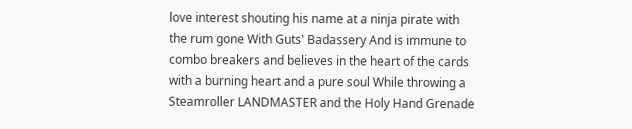love interest shouting his name at a ninja pirate with the rum gone With Guts' Badassery And is immune to combo breakers and believes in the heart of the cards with a burning heart and a pure soul While throwing a Steamroller LANDMASTER and the Holy Hand Grenade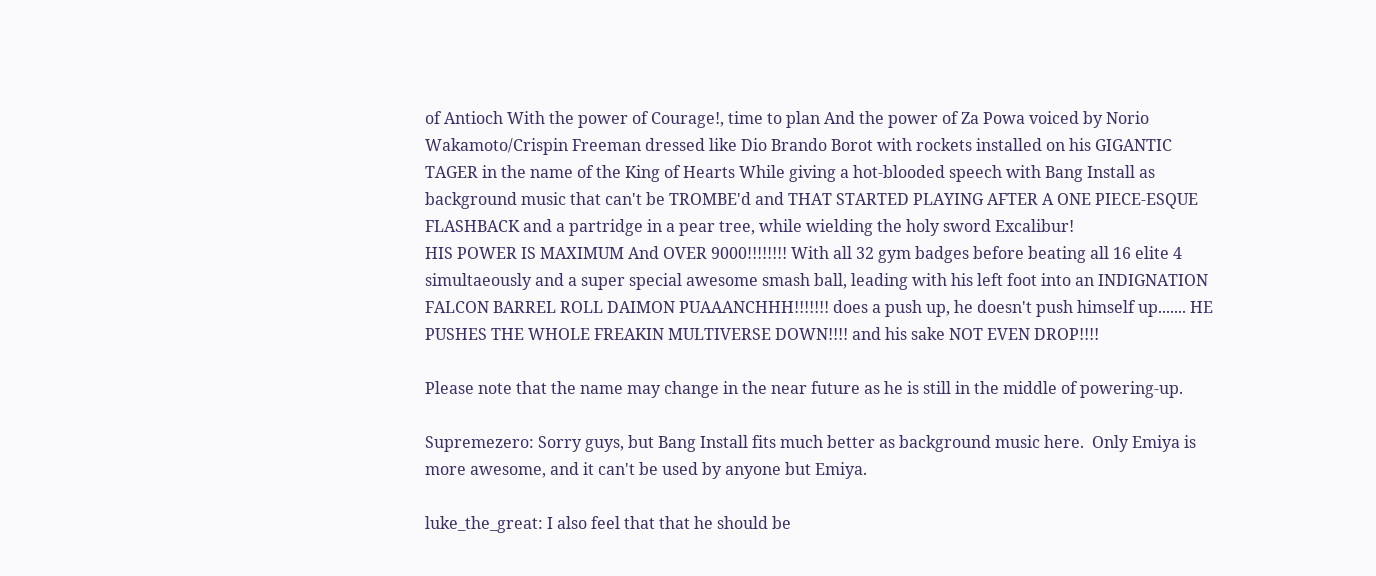of Antioch With the power of Courage!, time to plan And the power of Za Powa voiced by Norio Wakamoto/Crispin Freeman dressed like Dio Brando Borot with rockets installed on his GIGANTIC TAGER in the name of the King of Hearts While giving a hot-blooded speech with Bang Install as background music that can't be TROMBE'd and THAT STARTED PLAYING AFTER A ONE PIECE-ESQUE FLASHBACK and a partridge in a pear tree, while wielding the holy sword Excalibur!
HIS POWER IS MAXIMUM And OVER 9000!!!!!!!! With all 32 gym badges before beating all 16 elite 4 simultaeously and a super special awesome smash ball, leading with his left foot into an INDIGNATION FALCON BARREL ROLL DAIMON PUAAANCHHH!!!!!!! does a push up, he doesn't push himself up....... HE PUSHES THE WHOLE FREAKIN MULTIVERSE DOWN!!!! and his sake NOT EVEN DROP!!!!

Please note that the name may change in the near future as he is still in the middle of powering-up.

Supremezero: Sorry guys, but Bang Install fits much better as background music here.  Only Emiya is more awesome, and it can't be used by anyone but Emiya.

luke_the_great: I also feel that that he should be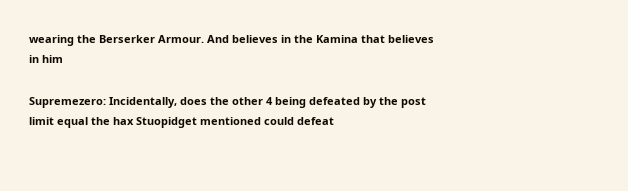wearing the Berserker Armour. And believes in the Kamina that believes in him

Supremezero: Incidentally, does the other 4 being defeated by the post limit equal the hax Stuopidget mentioned could defeat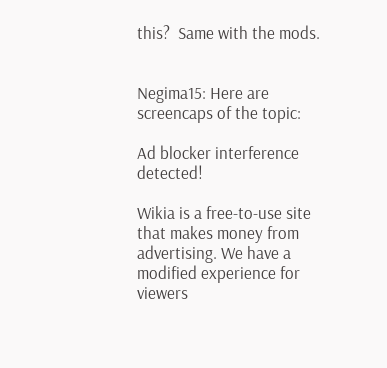this?  Same with the mods.


Negima15: Here are screencaps of the topic:

Ad blocker interference detected!

Wikia is a free-to-use site that makes money from advertising. We have a modified experience for viewers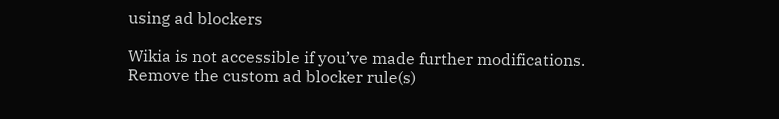using ad blockers

Wikia is not accessible if you’ve made further modifications. Remove the custom ad blocker rule(s)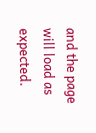and the page will load as expected.